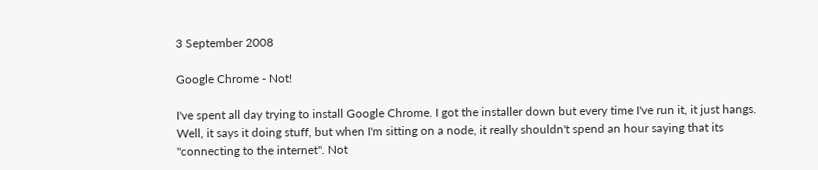3 September 2008

Google Chrome - Not!

I've spent all day trying to install Google Chrome. I got the installer down but every time I've run it, it just hangs. Well, it says it doing stuff, but when I'm sitting on a node, it really shouldn't spend an hour saying that its "connecting to the internet". Not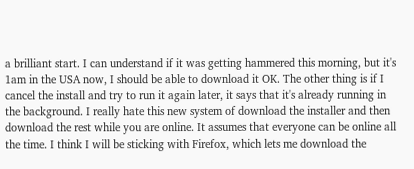a brilliant start. I can understand if it was getting hammered this morning, but it's 1am in the USA now, I should be able to download it OK. The other thing is if I cancel the install and try to run it again later, it says that it's already running in the background. I really hate this new system of download the installer and then download the rest while you are online. It assumes that everyone can be online all the time. I think I will be sticking with Firefox, which lets me download the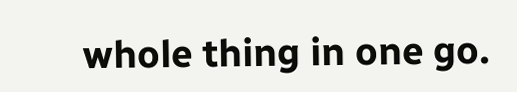whole thing in one go.